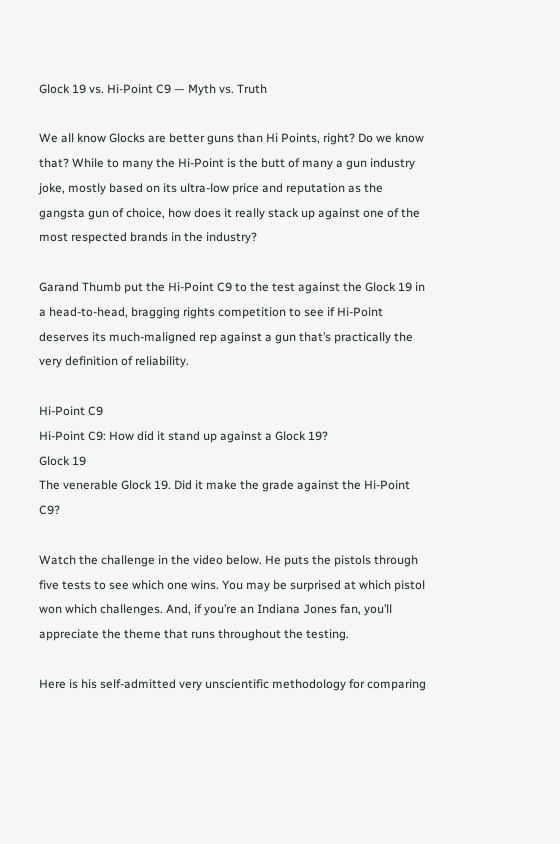Glock 19 vs. Hi-Point C9 — Myth vs. Truth

We all know Glocks are better guns than Hi Points, right? Do we know that? While to many the Hi-Point is the butt of many a gun industry joke, mostly based on its ultra-low price and reputation as the gangsta gun of choice, how does it really stack up against one of the most respected brands in the industry?

Garand Thumb put the Hi-Point C9 to the test against the Glock 19 in a head-to-head, bragging rights competition to see if Hi-Point deserves its much-maligned rep against a gun that’s practically the very definition of reliability.

Hi-Point C9
Hi-Point C9: How did it stand up against a Glock 19?
Glock 19
The venerable Glock 19. Did it make the grade against the Hi-Point C9?

Watch the challenge in the video below. He puts the pistols through five tests to see which one wins. You may be surprised at which pistol won which challenges. And, if you’re an Indiana Jones fan, you’ll appreciate the theme that runs throughout the testing.

Here is his self-admitted very unscientific methodology for comparing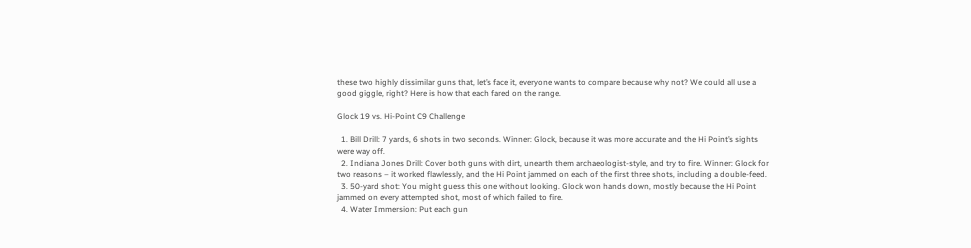these two highly dissimilar guns that, let’s face it, everyone wants to compare because why not? We could all use a good giggle, right? Here is how that each fared on the range.

Glock 19 vs. Hi-Point C9 Challenge

  1. Bill Drill: 7 yards, 6 shots in two seconds. Winner: Glock, because it was more accurate and the Hi Point’s sights were way off.
  2. Indiana Jones Drill: Cover both guns with dirt, unearth them archaeologist-style, and try to fire. Winner: Glock for two reasons – it worked flawlessly, and the Hi Point jammed on each of the first three shots, including a double-feed.
  3. 50-yard shot: You might guess this one without looking. Glock won hands down, mostly because the Hi Point jammed on every attempted shot, most of which failed to fire.
  4. Water Immersion: Put each gun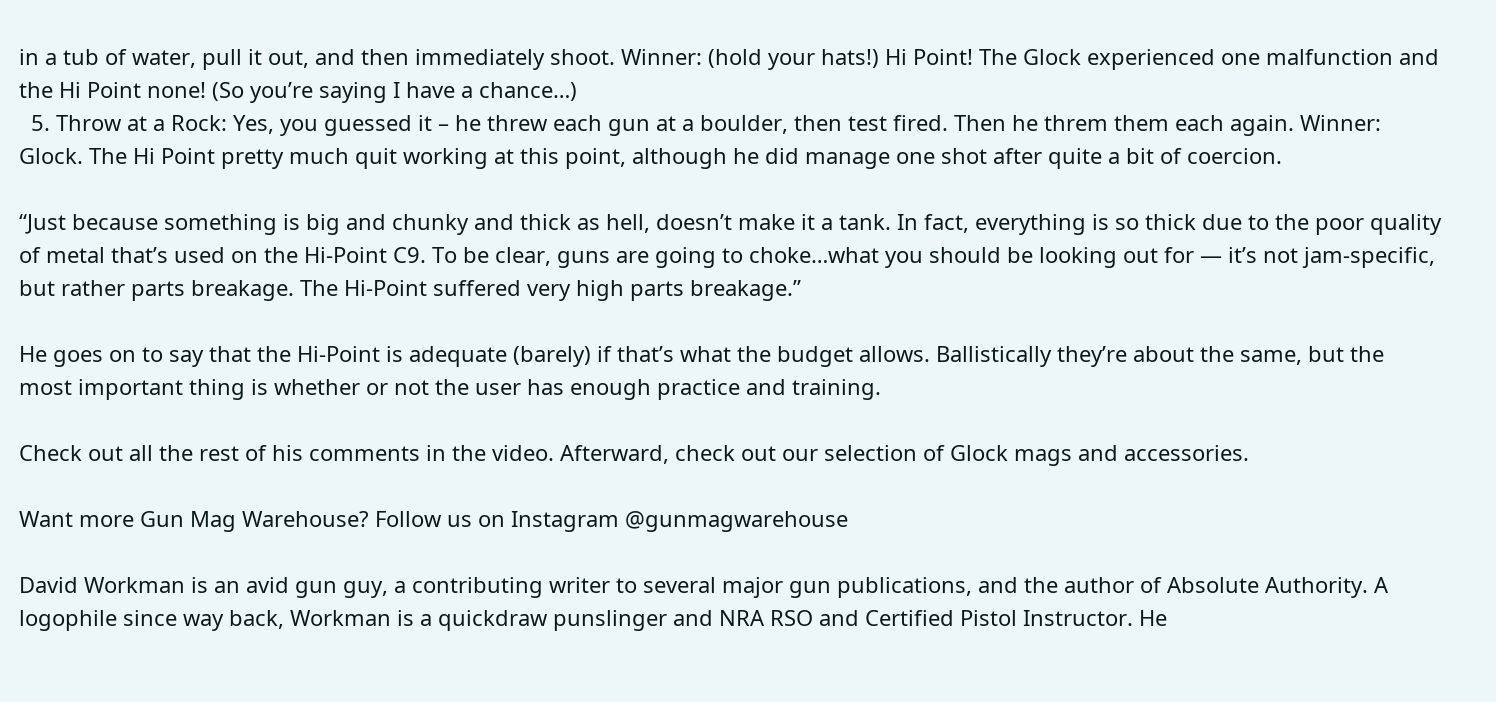in a tub of water, pull it out, and then immediately shoot. Winner: (hold your hats!) Hi Point! The Glock experienced one malfunction and the Hi Point none! (So you’re saying I have a chance…)
  5. Throw at a Rock: Yes, you guessed it – he threw each gun at a boulder, then test fired. Then he threm them each again. Winner: Glock. The Hi Point pretty much quit working at this point, although he did manage one shot after quite a bit of coercion.

“Just because something is big and chunky and thick as hell, doesn’t make it a tank. In fact, everything is so thick due to the poor quality of metal that’s used on the Hi-Point C9. To be clear, guns are going to choke…what you should be looking out for — it’s not jam-specific, but rather parts breakage. The Hi-Point suffered very high parts breakage.”

He goes on to say that the Hi-Point is adequate (barely) if that’s what the budget allows. Ballistically they’re about the same, but the most important thing is whether or not the user has enough practice and training.

Check out all the rest of his comments in the video. Afterward, check out our selection of Glock mags and accessories.

Want more Gun Mag Warehouse? Follow us on Instagram @gunmagwarehouse

David Workman is an avid gun guy, a contributing writer to several major gun publications, and the author of Absolute Authority. A logophile since way back, Workman is a quickdraw punslinger and NRA RSO and Certified Pistol Instructor. He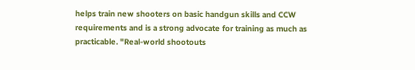helps train new shooters on basic handgun skills and CCW requirements and is a strong advocate for training as much as practicable. "Real-world shootouts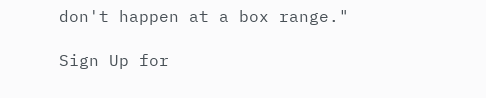don't happen at a box range."

Sign Up for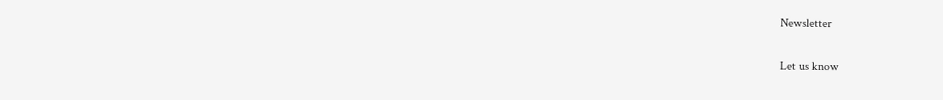Newsletter

Let us know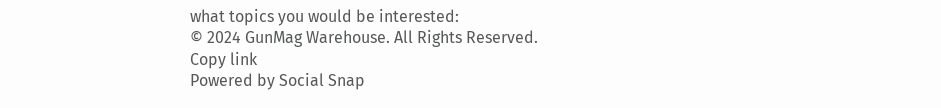what topics you would be interested:
© 2024 GunMag Warehouse. All Rights Reserved.
Copy link
Powered by Social Snap